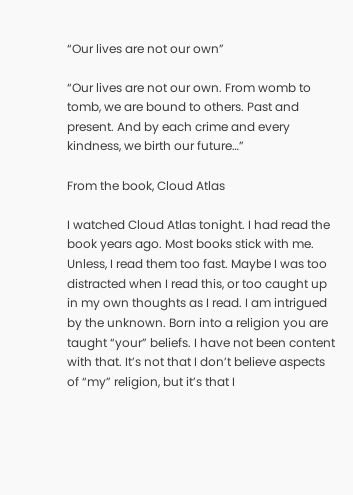“Our lives are not our own”

“Our lives are not our own. From womb to tomb, we are bound to others. Past and present. And by each crime and every kindness, we birth our future…”

From the book, Cloud Atlas

I watched Cloud Atlas tonight. I had read the book years ago. Most books stick with me. Unless, I read them too fast. Maybe I was too distracted when I read this, or too caught up in my own thoughts as I read. I am intrigued by the unknown. Born into a religion you are taught “your” beliefs. I have not been content with that. It’s not that I don’t believe aspects of “my” religion, but it’s that I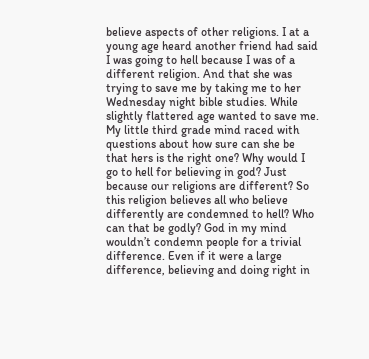believe aspects of other religions. I at a young age heard another friend had said I was going to hell because I was of a different religion. And that she was trying to save me by taking me to her Wednesday night bible studies. While slightly flattered age wanted to save me. My little third grade mind raced with questions about how sure can she be that hers is the right one? Why would I go to hell for believing in god? Just because our religions are different? So this religion believes all who believe differently are condemned to hell? Who can that be godly? God in my mind wouldn’t condemn people for a trivial difference. Even if it were a large difference, believing and doing right in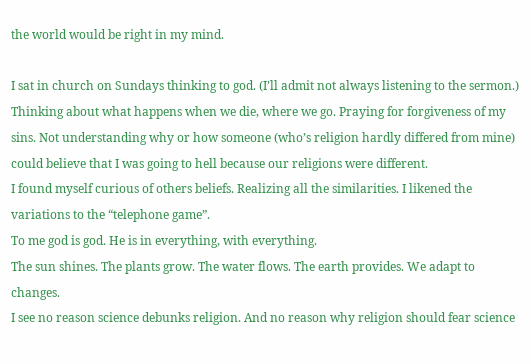the world would be right in my mind.

I sat in church on Sundays thinking to god. (I’ll admit not always listening to the sermon.) Thinking about what happens when we die, where we go. Praying for forgiveness of my sins. Not understanding why or how someone (who’s religion hardly differed from mine) could believe that I was going to hell because our religions were different.
I found myself curious of others beliefs. Realizing all the similarities. I likened the variations to the “telephone game”.
To me god is god. He is in everything, with everything.
The sun shines. The plants grow. The water flows. The earth provides. We adapt to changes.
I see no reason science debunks religion. And no reason why religion should fear science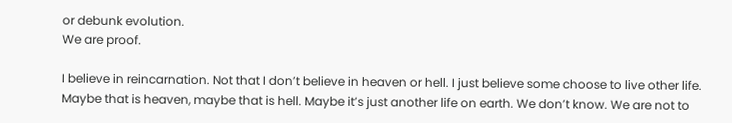or debunk evolution.
We are proof.

I believe in reincarnation. Not that I don’t believe in heaven or hell. I just believe some choose to live other life. Maybe that is heaven, maybe that is hell. Maybe it’s just another life on earth. We don’t know. We are not to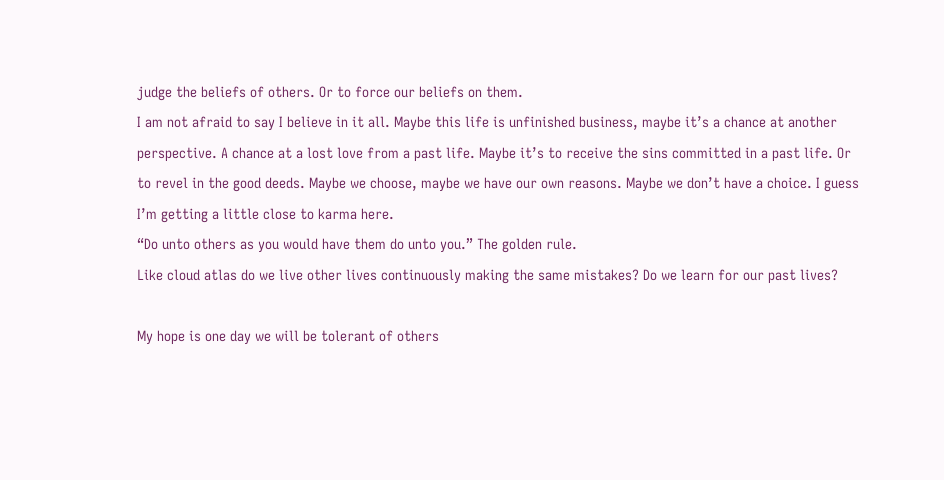judge the beliefs of others. Or to force our beliefs on them.
I am not afraid to say I believe in it all. Maybe this life is unfinished business, maybe it’s a chance at another perspective. A chance at a lost love from a past life. Maybe it’s to receive the sins committed in a past life. Or to revel in the good deeds. Maybe we choose, maybe we have our own reasons. Maybe we don’t have a choice. I guess I’m getting a little close to karma here.
“Do unto others as you would have them do unto you.” The golden rule.
Like cloud atlas do we live other lives continuously making the same mistakes? Do we learn for our past lives?

My hope is one day we will be tolerant of others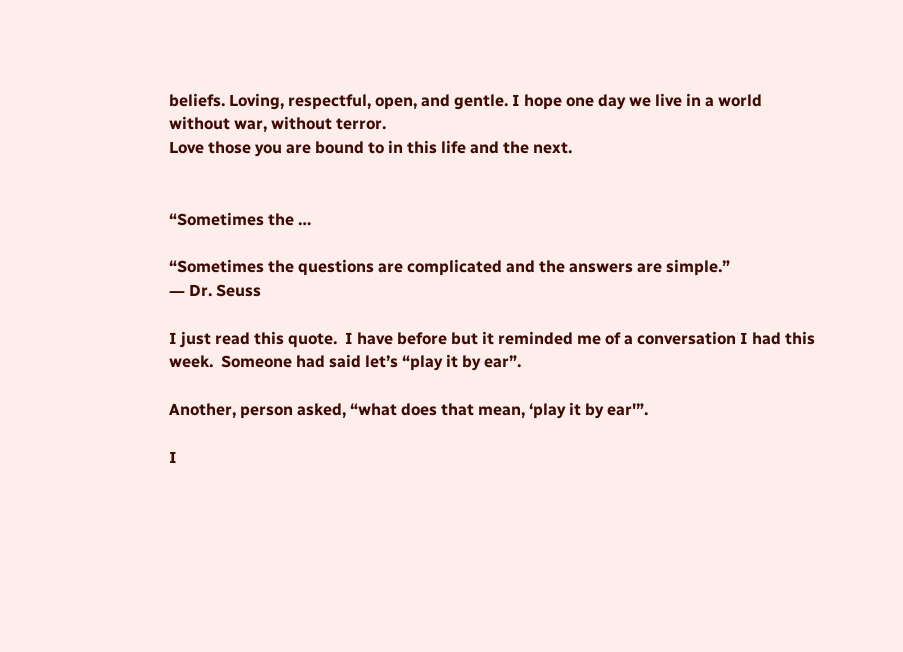beliefs. Loving, respectful, open, and gentle. I hope one day we live in a world without war, without terror.
Love those you are bound to in this life and the next.


“Sometimes the …

“Sometimes the questions are complicated and the answers are simple.”
― Dr. Seuss

I just read this quote.  I have before but it reminded me of a conversation I had this week.  Someone had said let’s “play it by ear”.

Another, person asked, “what does that mean, ‘play it by ear'”.

I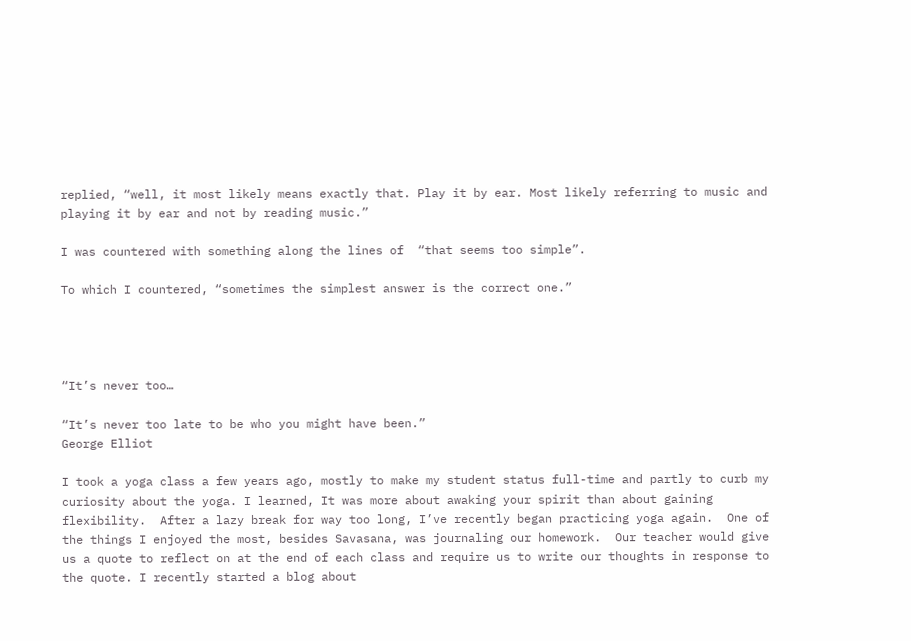replied, “well, it most likely means exactly that. Play it by ear. Most likely referring to music and playing it by ear and not by reading music.”

I was countered with something along the lines of  “that seems too simple”.

To which I countered, “sometimes the simplest answer is the correct one.”




“It’s never too…

“It’s never too late to be who you might have been.”
George Elliot

I took a yoga class a few years ago, mostly to make my student status full-time and partly to curb my curiosity about the yoga. I learned, It was more about awaking your spirit than about gaining flexibility.  After a lazy break for way too long, I’ve recently began practicing yoga again.  One of the things I enjoyed the most, besides Savasana, was journaling our homework.  Our teacher would give us a quote to reflect on at the end of each class and require us to write our thoughts in response to the quote. I recently started a blog about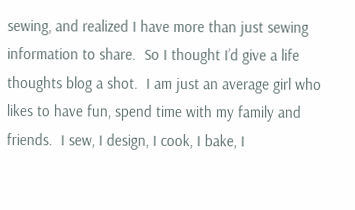sewing, and realized I have more than just sewing information to share.  So I thought I’d give a life thoughts blog a shot.  I am just an average girl who likes to have fun, spend time with my family and friends.  I sew, I design, I cook, I bake, I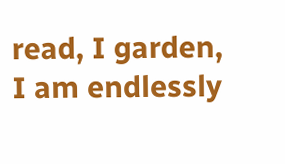read, I garden, I am endlessly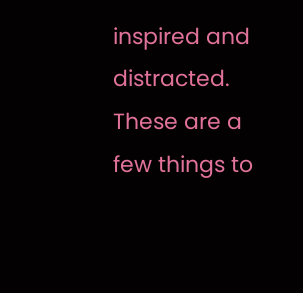inspired and distracted.  These are a few things to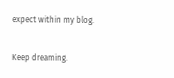expect within my blog.

Keep dreaming.